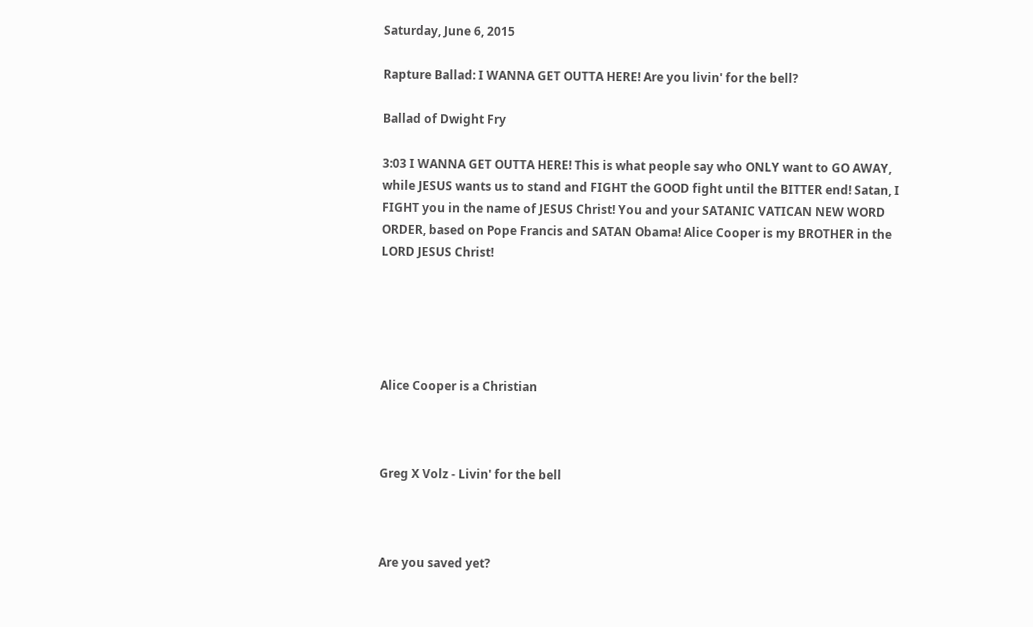Saturday, June 6, 2015

Rapture Ballad: I WANNA GET OUTTA HERE! Are you livin' for the bell?

Ballad of Dwight Fry

3:03 I WANNA GET OUTTA HERE! This is what people say who ONLY want to GO AWAY, while JESUS wants us to stand and FIGHT the GOOD fight until the BITTER end! Satan, I FIGHT you in the name of JESUS Christ! You and your SATANIC VATICAN NEW WORD ORDER, based on Pope Francis and SATAN Obama! Alice Cooper is my BROTHER in the LORD JESUS Christ!





Alice Cooper is a Christian



Greg X Volz - Livin' for the bell



Are you saved yet?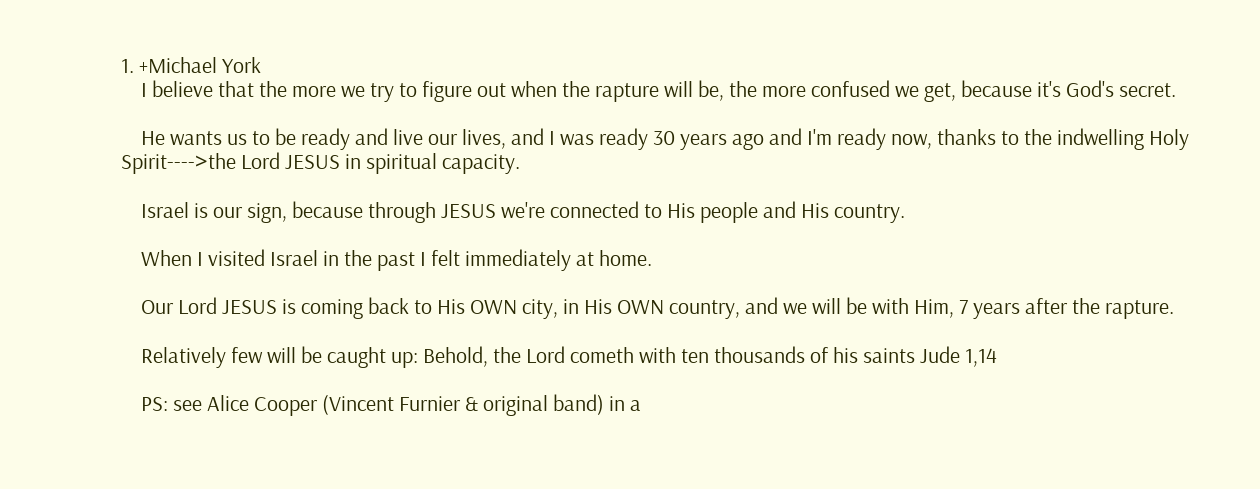1. +Michael York
    I believe that the more we try to figure out when the rapture will be, the more confused we get, because it's God's secret.

    He wants us to be ready and live our lives, and I was ready 30 years ago and I'm ready now, thanks to the indwelling Holy Spirit---->the Lord JESUS in spiritual capacity.

    Israel is our sign, because through JESUS we're connected to His people and His country.

    When I visited Israel in the past I felt immediately at home.

    Our Lord JESUS is coming back to His OWN city, in His OWN country, and we will be with Him, 7 years after the rapture.

    Relatively few will be caught up: Behold, the Lord cometh with ten thousands of his saints Jude 1,14

    PS: see Alice Cooper (Vincent Furnier & original band) in a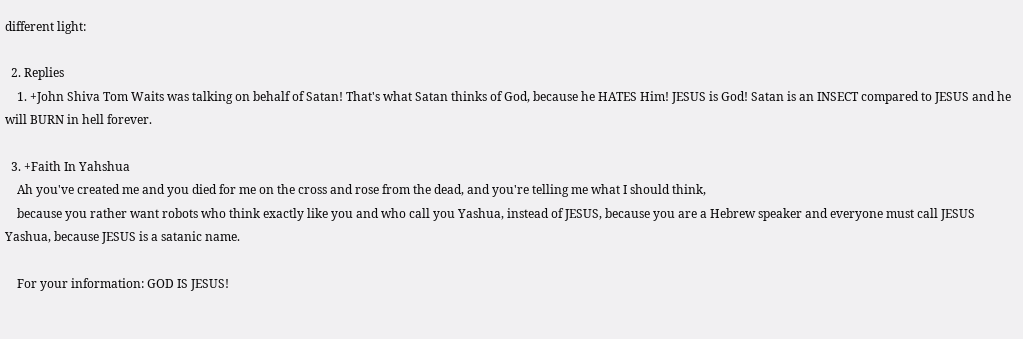different light:

  2. Replies
    1. +John Shiva Tom Waits was talking on behalf of Satan! That's what Satan thinks of God, because he HATES Him! JESUS is God! Satan is an INSECT compared to JESUS and he will BURN in hell forever.

  3. +Faith In Yahshua
    Ah you've created me and you died for me on the cross and rose from the dead, and you're telling me what I should think,
    because you rather want robots who think exactly like you and who call you Yashua, instead of JESUS, because you are a Hebrew speaker and everyone must call JESUS Yashua, because JESUS is a satanic name.

    For your information: GOD IS JESUS!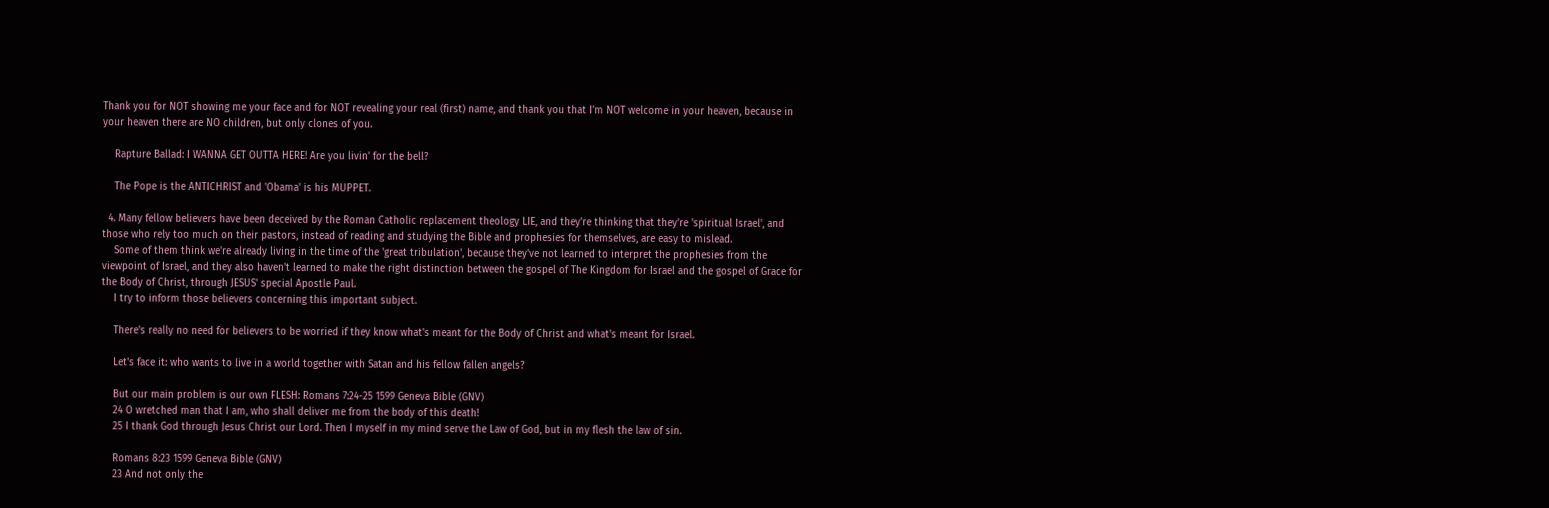Thank you for NOT showing me your face and for NOT revealing your real (first) name, and thank you that I'm NOT welcome in your heaven, because in your heaven there are NO children, but only clones of you.

    Rapture Ballad: I WANNA GET OUTTA HERE! Are you livin' for the bell?

    The Pope is the ANTICHRIST and 'Obama' is his MUPPET.

  4. Many fellow believers have been deceived by the Roman Catholic replacement theology LIE, and they're thinking that they're 'spiritual Israel', and those who rely too much on their pastors, instead of reading and studying the Bible and prophesies for themselves, are easy to mislead.
    Some of them think we're already living in the time of the 'great tribulation', because they've not learned to interpret the prophesies from the viewpoint of Israel, and they also haven't learned to make the right distinction between the gospel of The Kingdom for Israel and the gospel of Grace for the Body of Christ, through JESUS' special Apostle Paul.
    I try to inform those believers concerning this important subject.

    There's really no need for believers to be worried if they know what's meant for the Body of Christ and what's meant for Israel.

    Let's face it: who wants to live in a world together with Satan and his fellow fallen angels?

    But our main problem is our own FLESH: Romans 7:24-25 1599 Geneva Bible (GNV)
    24 O wretched man that I am, who shall deliver me from the body of this death!
    25 I thank God through Jesus Christ our Lord. Then I myself in my mind serve the Law of God, but in my flesh the law of sin.

    Romans 8:23 1599 Geneva Bible (GNV)
    23 And not only the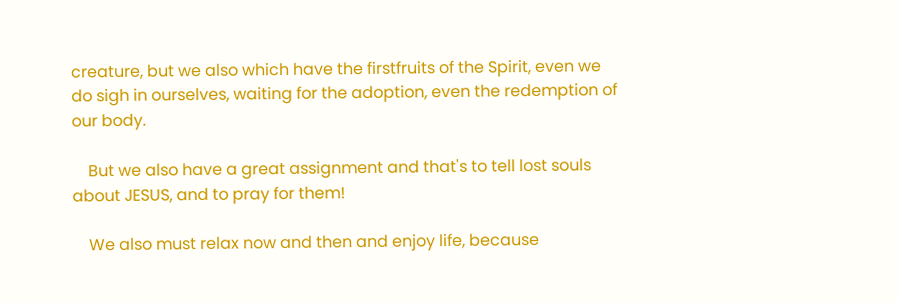creature, but we also which have the firstfruits of the Spirit, even we do sigh in ourselves, waiting for the adoption, even the redemption of our body.

    But we also have a great assignment and that's to tell lost souls about JESUS, and to pray for them!

    We also must relax now and then and enjoy life, because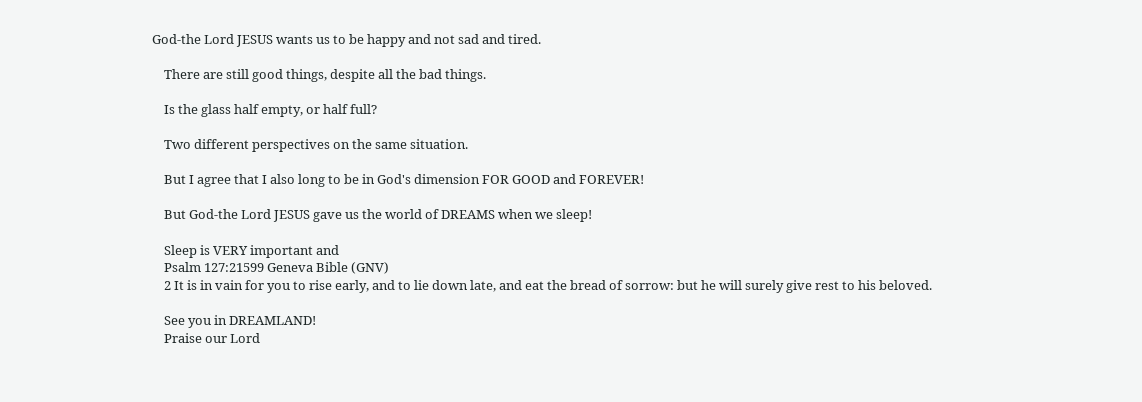God-the Lord JESUS wants us to be happy and not sad and tired.

    There are still good things, despite all the bad things.

    Is the glass half empty, or half full?

    Two different perspectives on the same situation.

    But I agree that I also long to be in God's dimension FOR GOOD and FOREVER!

    But God-the Lord JESUS gave us the world of DREAMS when we sleep!

    Sleep is VERY important and
    Psalm 127:21599 Geneva Bible (GNV)
    2 It is in vain for you to rise early, and to lie down late, and eat the bread of sorrow: but he will surely give rest to his beloved.

    See you in DREAMLAND!
    Praise our Lord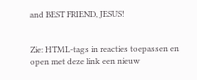and BEST FRIEND, JESUS!


Zie: HTML-tags in reacties toepassen en open met deze link een nieuw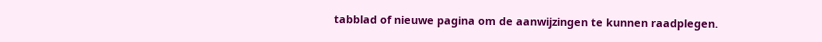tabblad of nieuwe pagina om de aanwijzingen te kunnen raadplegen.